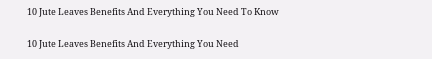10 Jute Leaves Benefits And Everything You Need To Know

10 Jute Leaves Benefits And Everything You Need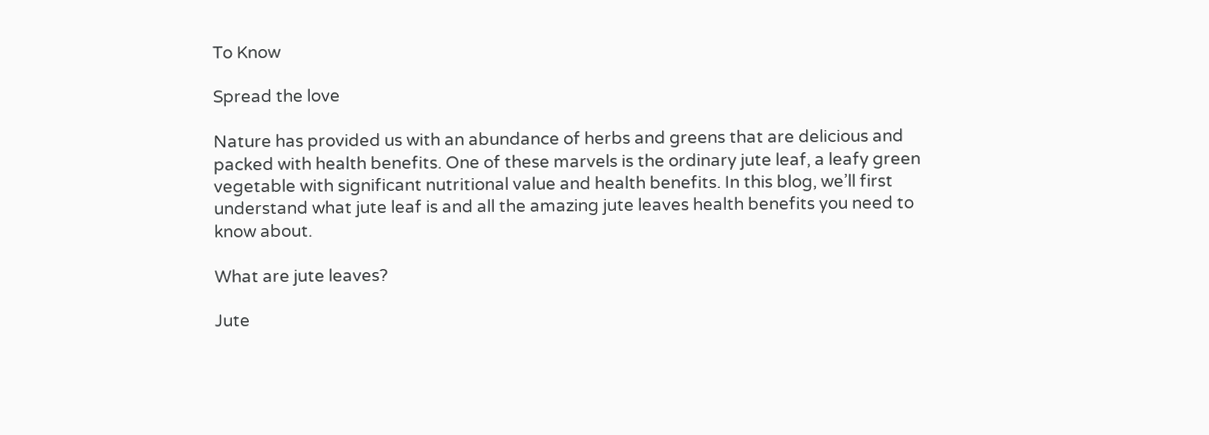To Know

Spread the love

Nature has provided us with an abundance of herbs and greens that are delicious and packed with health benefits. One of these marvels is the ordinary jute leaf, a leafy green vegetable with significant nutritional value and health benefits. In this blog, we’ll first understand what jute leaf is and all the amazing jute leaves health benefits you need to know about.

What are jute leaves?

Jute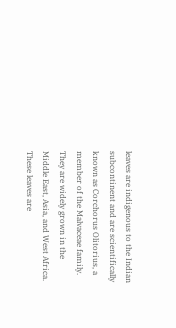leaves are indigenous to the Indian subcontinent and are scientifically known as Corchorus Olitorius, a member of the Malvaceae family. They are widely grown in the Middle East, Asia, and West Africa. These leaves are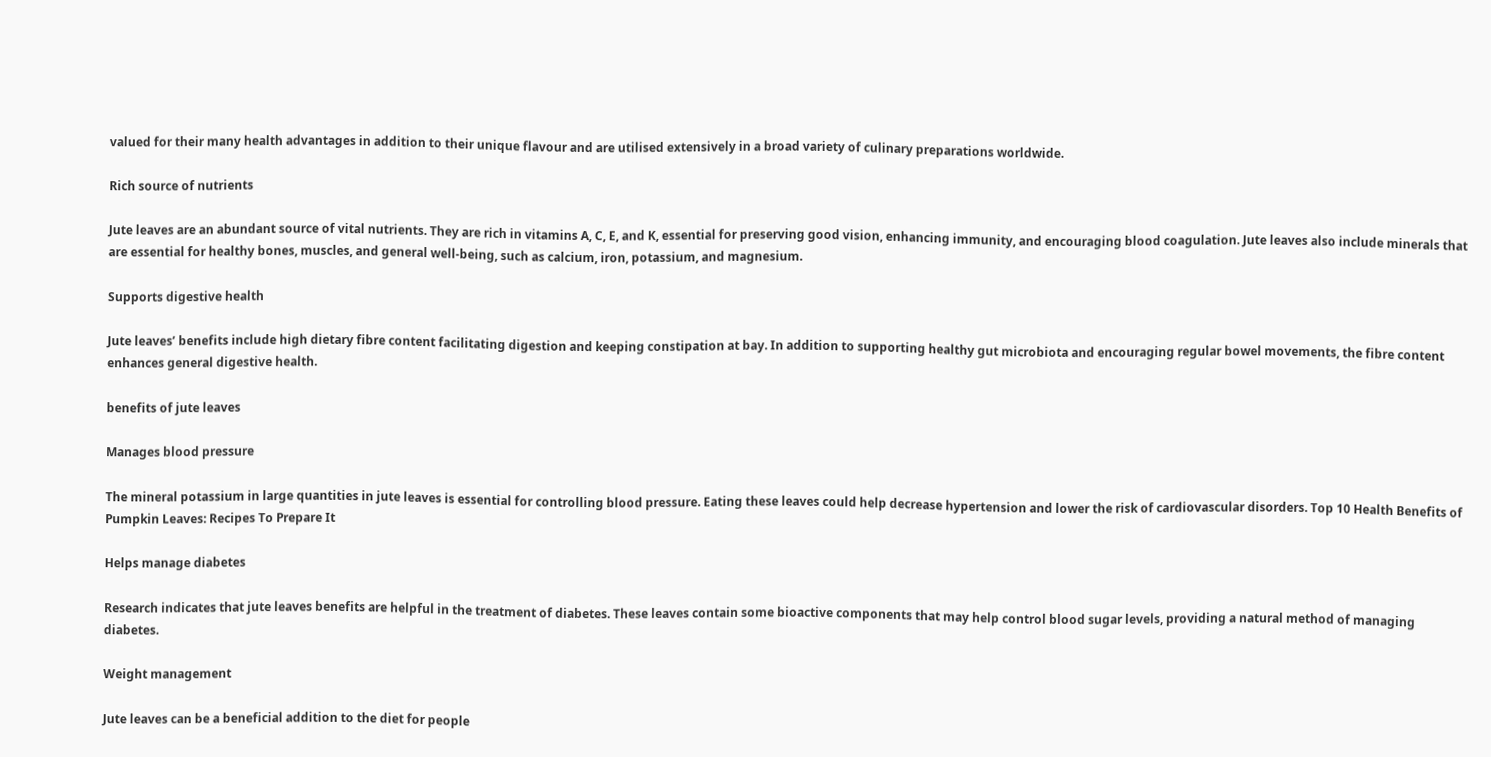valued for their many health advantages in addition to their unique flavour and are utilised extensively in a broad variety of culinary preparations worldwide.

Rich source of nutrients

Jute leaves are an abundant source of vital nutrients. They are rich in vitamins A, C, E, and K, essential for preserving good vision, enhancing immunity, and encouraging blood coagulation. Jute leaves also include minerals that are essential for healthy bones, muscles, and general well-being, such as calcium, iron, potassium, and magnesium.

Supports digestive health

Jute leaves’ benefits include high dietary fibre content facilitating digestion and keeping constipation at bay. In addition to supporting healthy gut microbiota and encouraging regular bowel movements, the fibre content enhances general digestive health.

benefits of jute leaves

Manages blood pressure

The mineral potassium in large quantities in jute leaves is essential for controlling blood pressure. Eating these leaves could help decrease hypertension and lower the risk of cardiovascular disorders. Top 10 Health Benefits of Pumpkin Leaves: Recipes To Prepare It

Helps manage diabetes

Research indicates that jute leaves benefits are helpful in the treatment of diabetes. These leaves contain some bioactive components that may help control blood sugar levels, providing a natural method of managing diabetes.

Weight management

Jute leaves can be a beneficial addition to the diet for people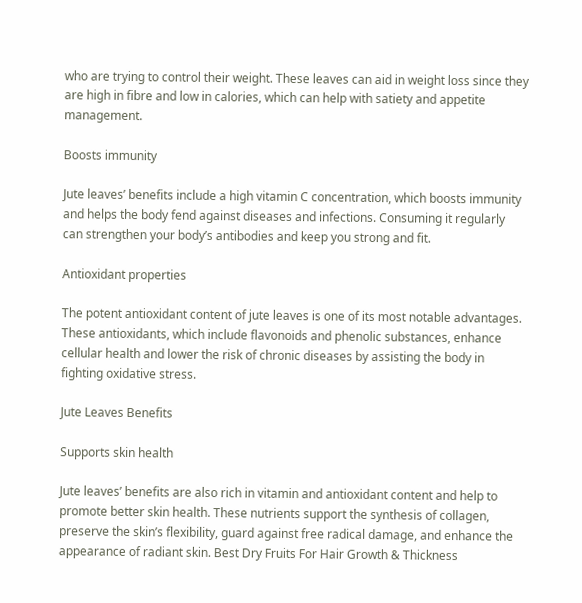who are trying to control their weight. These leaves can aid in weight loss since they are high in fibre and low in calories, which can help with satiety and appetite management.

Boosts immunity

Jute leaves’ benefits include a high vitamin C concentration, which boosts immunity and helps the body fend against diseases and infections. Consuming it regularly can strengthen your body’s antibodies and keep you strong and fit.

Antioxidant properties

The potent antioxidant content of jute leaves is one of its most notable advantages. These antioxidants, which include flavonoids and phenolic substances, enhance cellular health and lower the risk of chronic diseases by assisting the body in fighting oxidative stress.

Jute Leaves Benefits

Supports skin health

Jute leaves’ benefits are also rich in vitamin and antioxidant content and help to promote better skin health. These nutrients support the synthesis of collagen, preserve the skin’s flexibility, guard against free radical damage, and enhance the appearance of radiant skin. Best Dry Fruits For Hair Growth & Thickness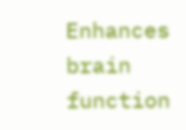Enhances brain function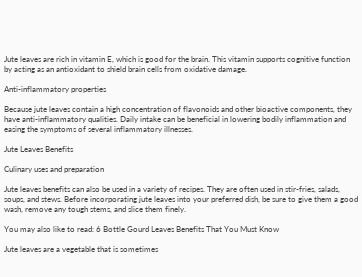Jute leaves are rich in vitamin E, which is good for the brain. This vitamin supports cognitive function by acting as an antioxidant to shield brain cells from oxidative damage.

Anti-inflammatory properties

Because jute leaves contain a high concentration of flavonoids and other bioactive components, they have anti-inflammatory qualities. Daily intake can be beneficial in lowering bodily inflammation and easing the symptoms of several inflammatory illnesses.

Jute Leaves Benefits

Culinary uses and preparation

Jute leaves benefits can also be used in a variety of recipes. They are often used in stir-fries, salads, soups, and stews. Before incorporating jute leaves into your preferred dish, be sure to give them a good wash, remove any tough stems, and slice them finely.

You may also like to read: 6 Bottle Gourd Leaves Benefits That You Must Know

Jute leaves are a vegetable that is sometimes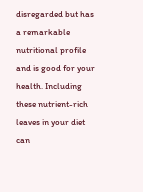disregarded but has a remarkable nutritional profile and is good for your health. Including these nutrient-rich leaves in your diet can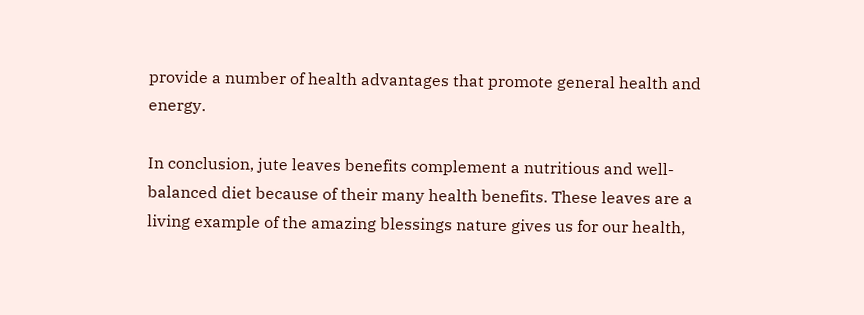provide a number of health advantages that promote general health and energy.

In conclusion, jute leaves benefits complement a nutritious and well-balanced diet because of their many health benefits. These leaves are a living example of the amazing blessings nature gives us for our health,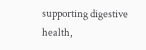supporting digestive health,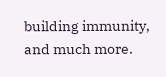building immunity, and much more.